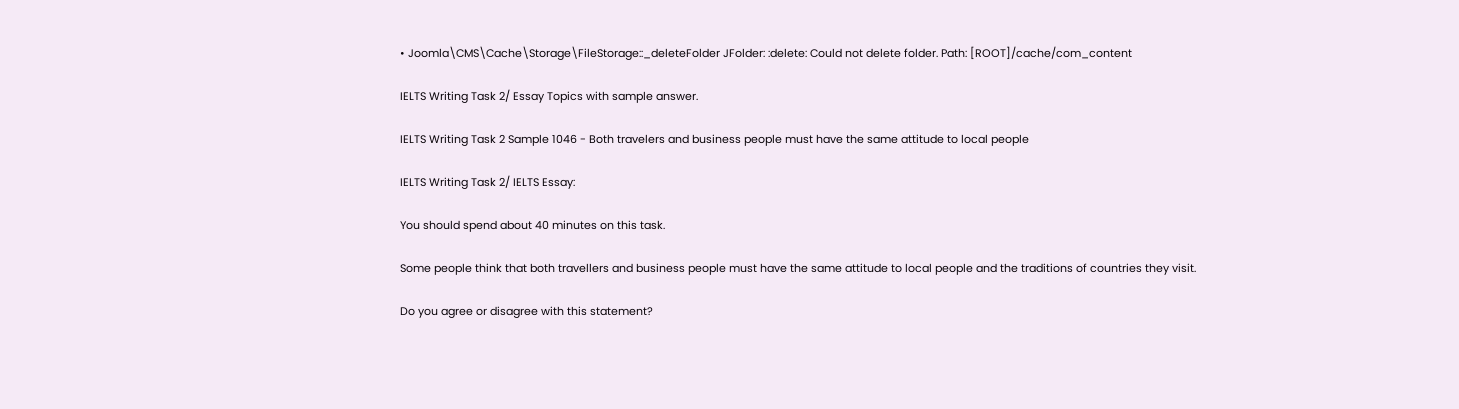• Joomla\CMS\Cache\Storage\FileStorage::_deleteFolder JFolder: :delete: Could not delete folder. Path: [ROOT]/cache/com_content

IELTS Writing Task 2/ Essay Topics with sample answer.

IELTS Writing Task 2 Sample 1046 - Both travelers and business people must have the same attitude to local people

IELTS Writing Task 2/ IELTS Essay:

You should spend about 40 minutes on this task.

Some people think that both travellers and business people must have the same attitude to local people and the traditions of countries they visit.

Do you agree or disagree with this statement?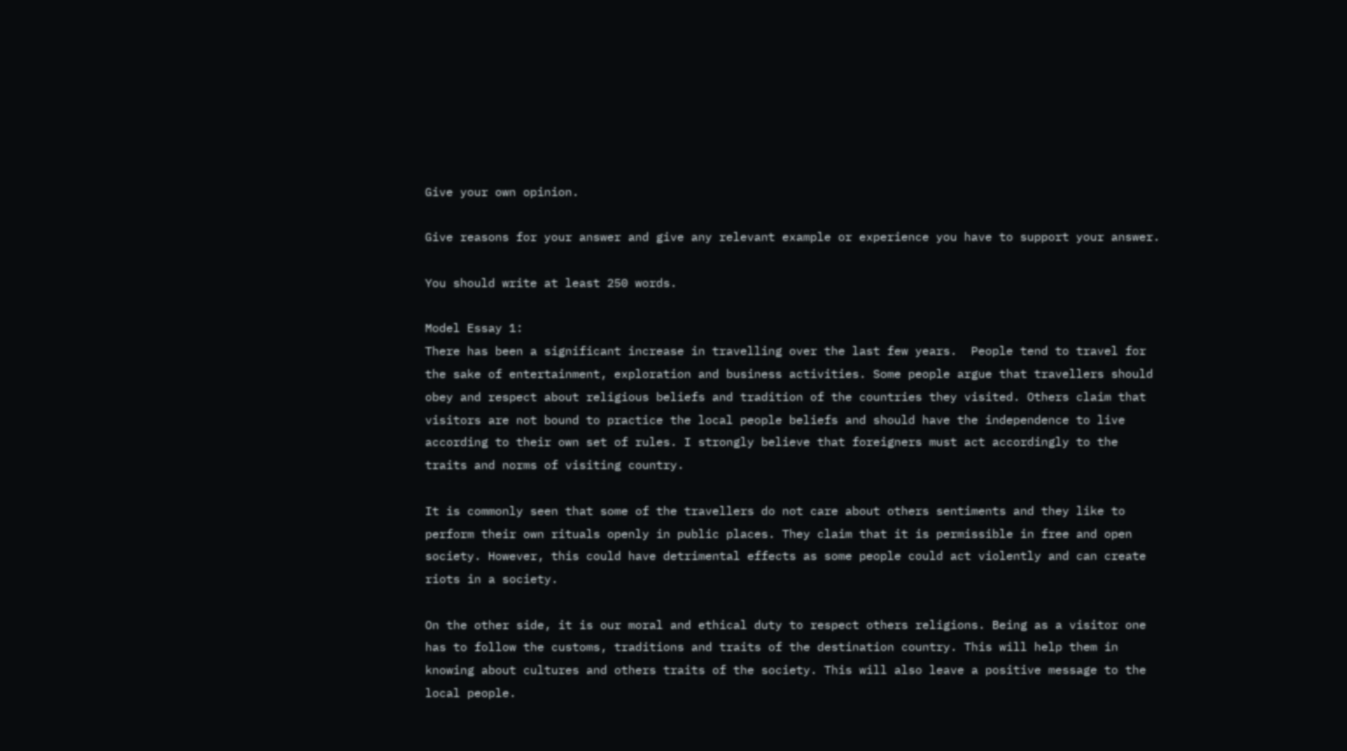Give your own opinion.

Give reasons for your answer and give any relevant example or experience you have to support your answer.

You should write at least 250 words.

Model Essay 1:
There has been a significant increase in travelling over the last few years.  People tend to travel for the sake of entertainment, exploration and business activities. Some people argue that travellers should obey and respect about religious beliefs and tradition of the countries they visited. Others claim that visitors are not bound to practice the local people beliefs and should have the independence to live according to their own set of rules. I strongly believe that foreigners must act accordingly to the traits and norms of visiting country.

It is commonly seen that some of the travellers do not care about others sentiments and they like to perform their own rituals openly in public places. They claim that it is permissible in free and open society. However, this could have detrimental effects as some people could act violently and can create riots in a society.

On the other side, it is our moral and ethical duty to respect others religions. Being as a visitor one has to follow the customs, traditions and traits of the destination country. This will help them in knowing about cultures and others traits of the society. This will also leave a positive message to the local people.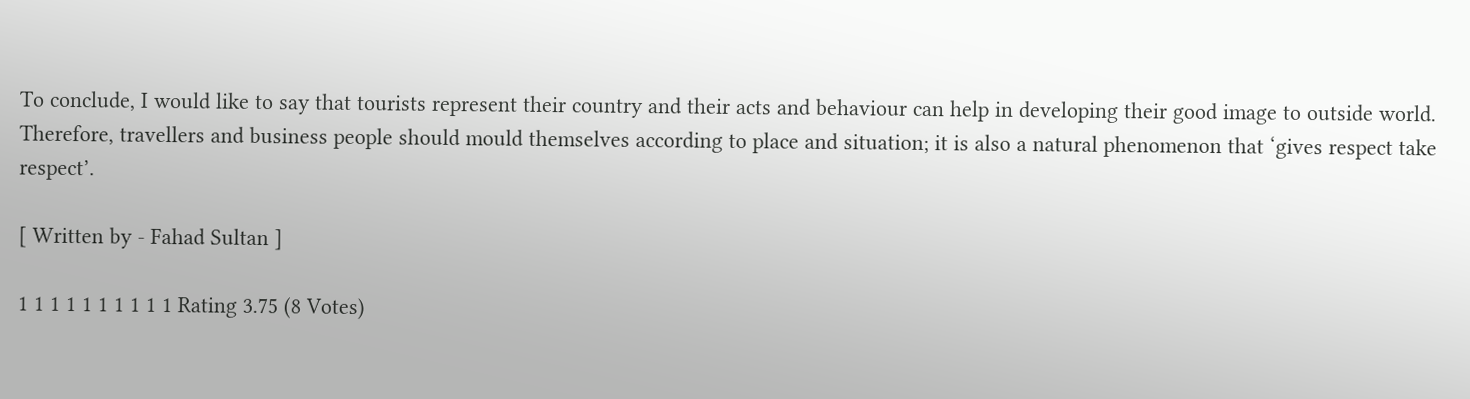To conclude, I would like to say that tourists represent their country and their acts and behaviour can help in developing their good image to outside world. Therefore, travellers and business people should mould themselves according to place and situation; it is also a natural phenomenon that ‘gives respect take respect’.

[ Written by - Fahad Sultan ]

1 1 1 1 1 1 1 1 1 1 Rating 3.75 (8 Votes)